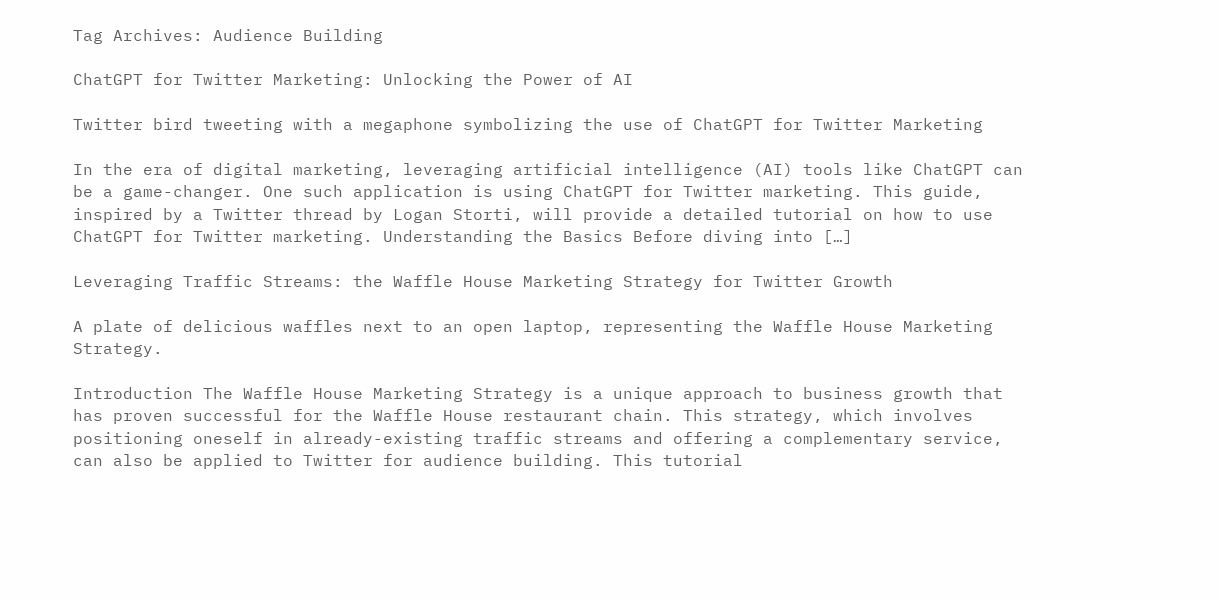Tag Archives: Audience Building

ChatGPT for Twitter Marketing: Unlocking the Power of AI

Twitter bird tweeting with a megaphone symbolizing the use of ChatGPT for Twitter Marketing

In the era of digital marketing, leveraging artificial intelligence (AI) tools like ChatGPT can be a game-changer. One such application is using ChatGPT for Twitter marketing. This guide, inspired by a Twitter thread by Logan Storti, will provide a detailed tutorial on how to use ChatGPT for Twitter marketing. Understanding the Basics Before diving into […]

Leveraging Traffic Streams: the Waffle House Marketing Strategy for Twitter Growth

A plate of delicious waffles next to an open laptop, representing the Waffle House Marketing Strategy.

Introduction The Waffle House Marketing Strategy is a unique approach to business growth that has proven successful for the Waffle House restaurant chain. This strategy, which involves positioning oneself in already-existing traffic streams and offering a complementary service, can also be applied to Twitter for audience building. This tutorial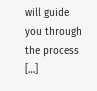will guide you through the process […]